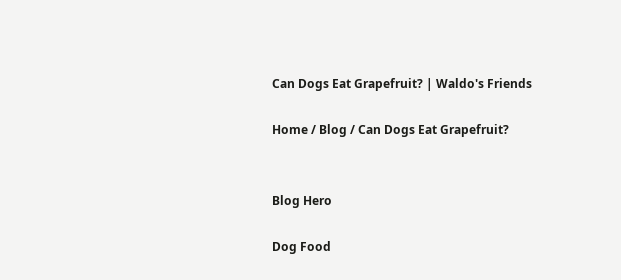Can Dogs Eat Grapefruit? | Waldo's Friends

Home / Blog / Can Dogs Eat Grapefruit?


Blog Hero

Dog Food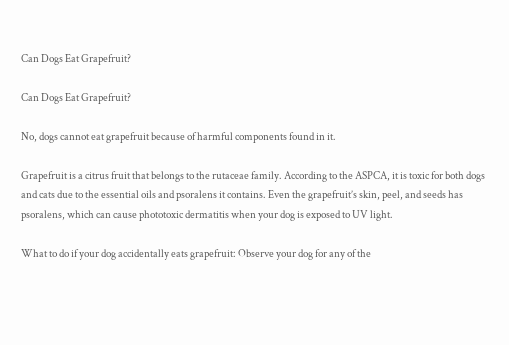Can Dogs Eat Grapefruit?

Can Dogs Eat Grapefruit?

No, dogs cannot eat grapefruit because of harmful components found in it.

Grapefruit is a citrus fruit that belongs to the rutaceae family. According to the ASPCA, it is toxic for both dogs and cats due to the essential oils and psoralens it contains. Even the grapefruit’s skin, peel, and seeds has psoralens, which can cause phototoxic dermatitis when your dog is exposed to UV light.

What to do if your dog accidentally eats grapefruit: Observe your dog for any of the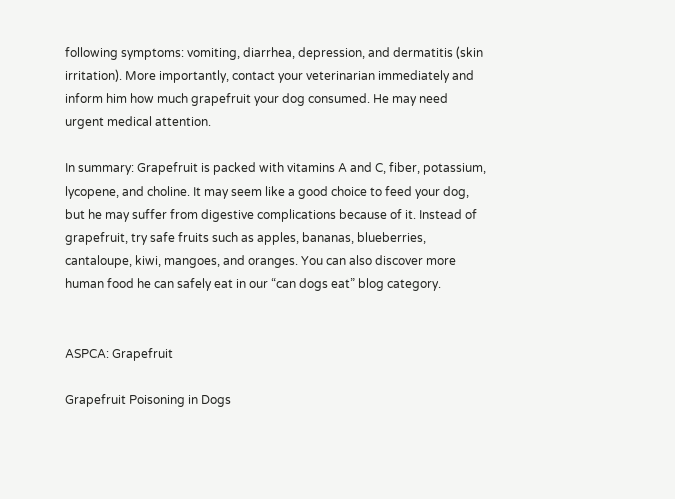following symptoms: vomiting, diarrhea, depression, and dermatitis (skin irritation). More importantly, contact your veterinarian immediately and inform him how much grapefruit your dog consumed. He may need urgent medical attention.

In summary: Grapefruit is packed with vitamins A and C, fiber, potassium, lycopene, and choline. It may seem like a good choice to feed your dog, but he may suffer from digestive complications because of it. Instead of grapefruit, try safe fruits such as apples, bananas, blueberries, cantaloupe, kiwi, mangoes, and oranges. You can also discover more human food he can safely eat in our “can dogs eat” blog category.


ASPCA: Grapefruit

Grapefruit Poisoning in Dogs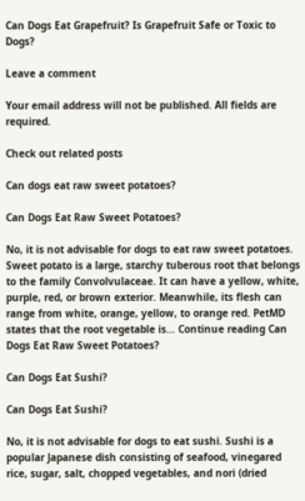Can Dogs Eat Grapefruit? Is Grapefruit Safe or Toxic to Dogs?

Leave a comment

Your email address will not be published. All fields are required.

Check out related posts

Can dogs eat raw sweet potatoes?

Can Dogs Eat Raw Sweet Potatoes?

No, it is not advisable for dogs to eat raw sweet potatoes. Sweet potato is a large, starchy tuberous root that belongs to the family Convolvulaceae. It can have a yellow, white, purple, red, or brown exterior. Meanwhile, its flesh can range from white, orange, yellow, to orange red. PetMD states that the root vegetable is… Continue reading Can Dogs Eat Raw Sweet Potatoes?

Can Dogs Eat Sushi?

Can Dogs Eat Sushi?

No, it is not advisable for dogs to eat sushi. Sushi is a popular Japanese dish consisting of seafood, vinegared rice, sugar, salt, chopped vegetables, and nori (dried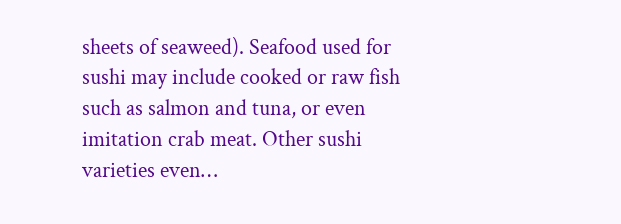sheets of seaweed). Seafood used for sushi may include cooked or raw fish such as salmon and tuna, or even imitation crab meat. Other sushi varieties even…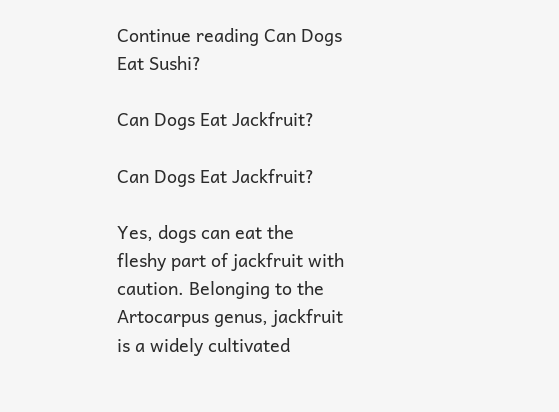Continue reading Can Dogs Eat Sushi?

Can Dogs Eat Jackfruit?

Can Dogs Eat Jackfruit?

Yes, dogs can eat the fleshy part of jackfruit with caution. Belonging to the Artocarpus genus, jackfruit is a widely cultivated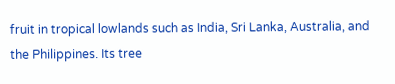fruit in tropical lowlands such as India, Sri Lanka, Australia, and the Philippines. Its tree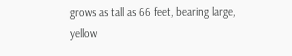grows as tall as 66 feet, bearing large, yellow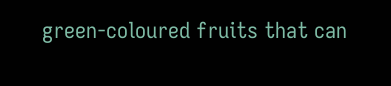green-coloured fruits that can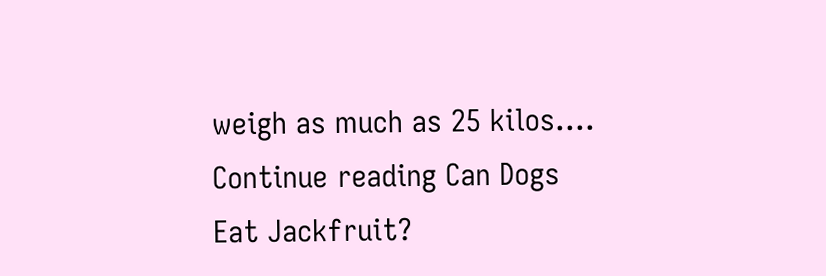weigh as much as 25 kilos.… Continue reading Can Dogs Eat Jackfruit?